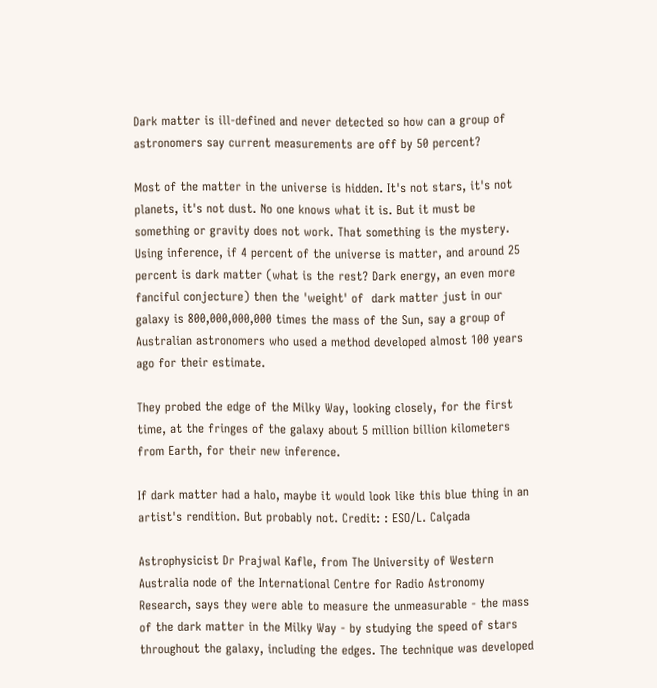Dark matter is ill-defined and never detected so how can a group of astronomers say current measurements are off by 50 percent?

Most of the matter in the universe is hidden. It's not stars, it's not planets, it's not dust. No one knows what it is. But it must be something or gravity does not work. That something is the mystery. Using inference, if 4 percent of the universe is matter, and around 25 percent is dark matter (what is the rest? Dark energy, an even more fanciful conjecture) then the 'weight' of  dark matter just in our galaxy is 800,000,000,000 times the mass of the Sun, say a group of Australian astronomers who used a method developed almost 100 years ago for their estimate.

They probed the edge of the Milky Way, looking closely, for the first time, at the fringes of the galaxy about 5 million billion kilometers from Earth, for their new inference.

If dark matter had a halo, maybe it would look like this blue thing in an artist's rendition. But probably not. Credit: : ESO/L. Calçada

Astrophysicist Dr Prajwal Kafle, from The University of Western Australia node of the International Centre for Radio Astronomy Research, says they were able to measure the unmeasurable - the mass of the dark matter in the Milky Way - by studying the speed of stars throughout the galaxy, including the edges. The technique was developed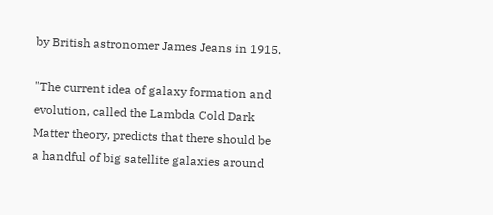by British astronomer James Jeans in 1915.

"The current idea of galaxy formation and evolution, called the Lambda Cold Dark Matter theory, predicts that there should be a handful of big satellite galaxies around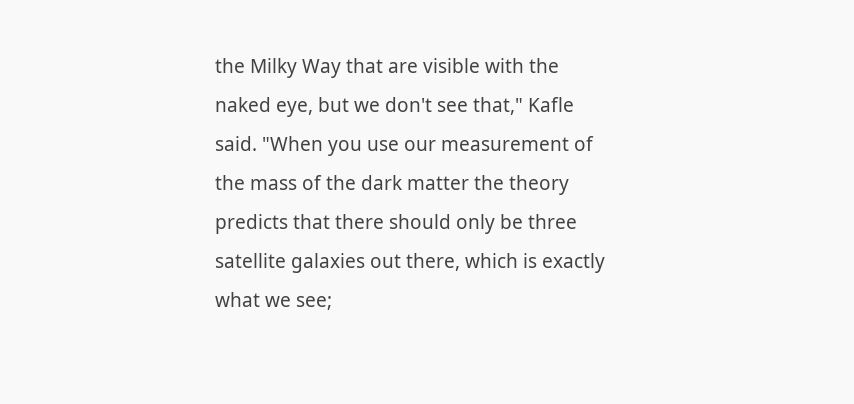the Milky Way that are visible with the naked eye, but we don't see that," Kafle said. "When you use our measurement of the mass of the dark matter the theory predicts that there should only be three satellite galaxies out there, which is exactly what we see;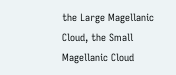the Large Magellanic Cloud, the Small Magellanic Cloud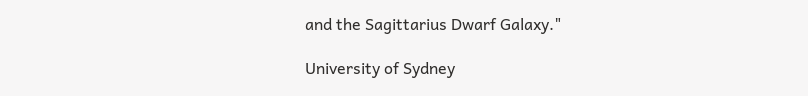and the Sagittarius Dwarf Galaxy."

University of Sydney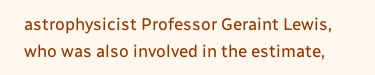astrophysicist Professor Geraint Lewis, who was also involved in the estimate,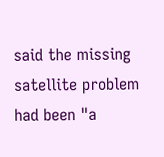said the missing satellite problem had been "a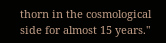thorn in the cosmological side for almost 15 years."